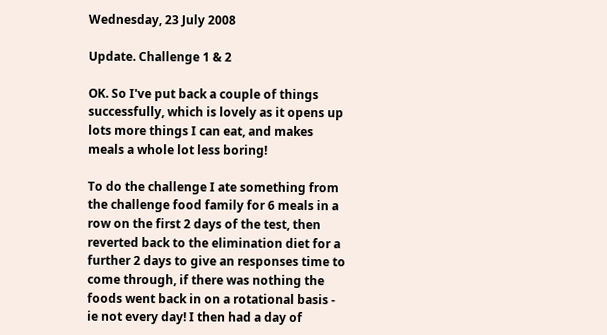Wednesday, 23 July 2008

Update. Challenge 1 & 2

OK. So I've put back a couple of things successfully, which is lovely as it opens up lots more things I can eat, and makes meals a whole lot less boring!

To do the challenge I ate something from the challenge food family for 6 meals in a row on the first 2 days of the test, then reverted back to the elimination diet for a further 2 days to give an responses time to come through, if there was nothing the foods went back in on a rotational basis - ie not every day! I then had a day of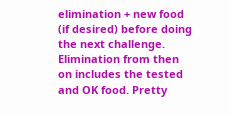elimination + new food (if desired) before doing the next challenge. Elimination from then on includes the tested and OK food. Pretty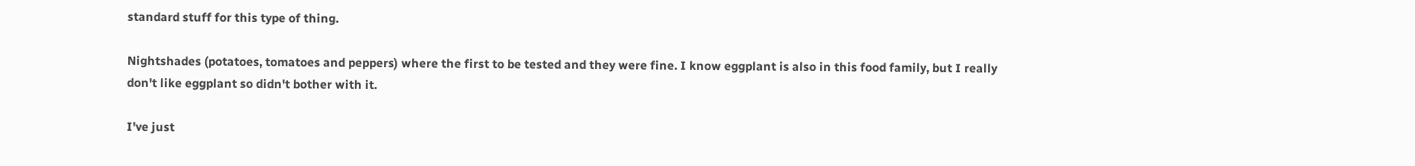standard stuff for this type of thing.

Nightshades (potatoes, tomatoes and peppers) where the first to be tested and they were fine. I know eggplant is also in this food family, but I really don't like eggplant so didn't bother with it.

I've just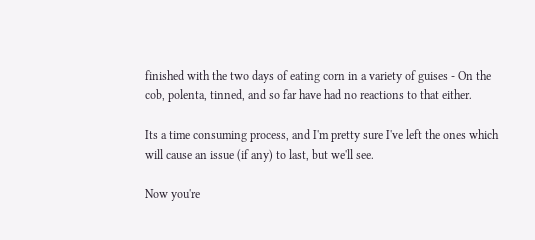finished with the two days of eating corn in a variety of guises - On the cob, polenta, tinned, and so far have had no reactions to that either.

Its a time consuming process, and I'm pretty sure I've left the ones which will cause an issue (if any) to last, but we'll see.

Now you're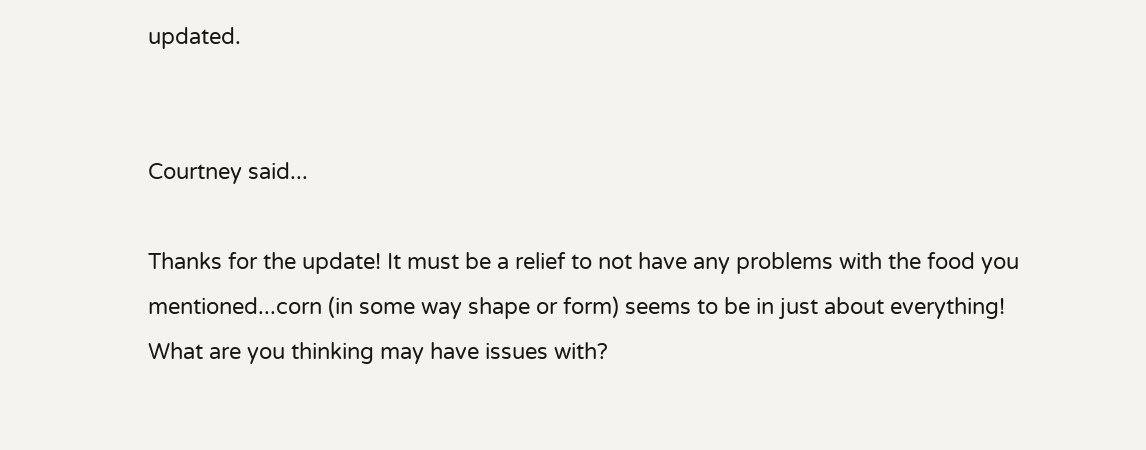updated.


Courtney said...

Thanks for the update! It must be a relief to not have any problems with the food you mentioned...corn (in some way shape or form) seems to be in just about everything! What are you thinking may have issues with?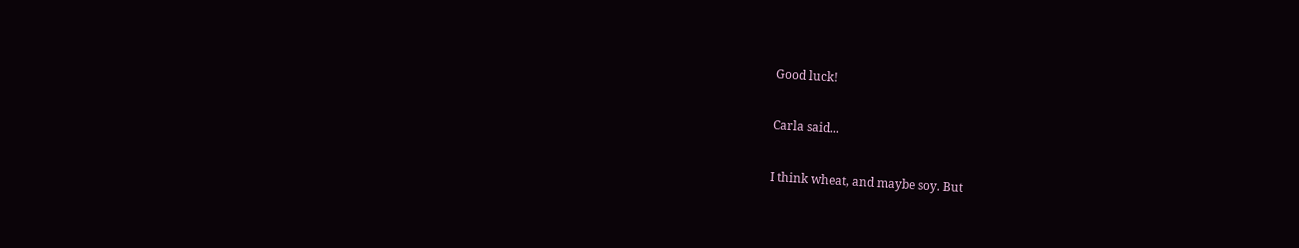Good luck!

Carla said...

I think wheat, and maybe soy. But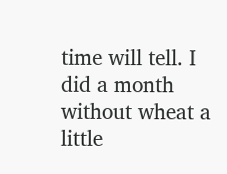time will tell. I did a month without wheat a little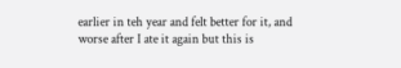earlier in teh year and felt better for it, and worse after I ate it again but this is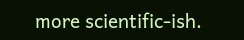more scientific-ish.